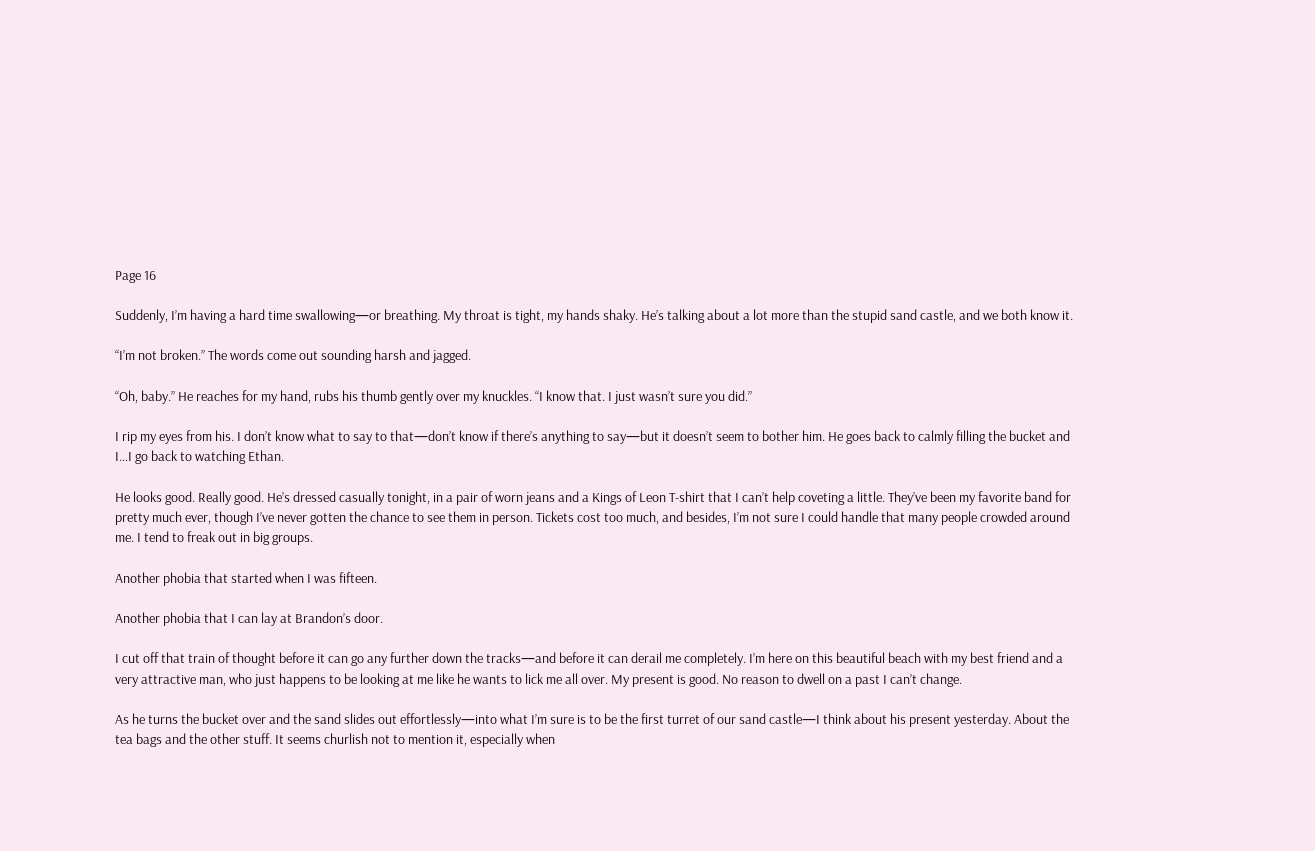Page 16

Suddenly, I’m having a hard time swallowing—or breathing. My throat is tight, my hands shaky. He’s talking about a lot more than the stupid sand castle, and we both know it.

“I’m not broken.” The words come out sounding harsh and jagged.

“Oh, baby.” He reaches for my hand, rubs his thumb gently over my knuckles. “I know that. I just wasn’t sure you did.”

I rip my eyes from his. I don’t know what to say to that—don’t know if there’s anything to say—but it doesn’t seem to bother him. He goes back to calmly filling the bucket and I…I go back to watching Ethan.

He looks good. Really good. He’s dressed casually tonight, in a pair of worn jeans and a Kings of Leon T-shirt that I can’t help coveting a little. They’ve been my favorite band for pretty much ever, though I’ve never gotten the chance to see them in person. Tickets cost too much, and besides, I’m not sure I could handle that many people crowded around me. I tend to freak out in big groups.

Another phobia that started when I was fifteen.

Another phobia that I can lay at Brandon’s door.

I cut off that train of thought before it can go any further down the tracks—and before it can derail me completely. I’m here on this beautiful beach with my best friend and a very attractive man, who just happens to be looking at me like he wants to lick me all over. My present is good. No reason to dwell on a past I can’t change.

As he turns the bucket over and the sand slides out effortlessly—into what I’m sure is to be the first turret of our sand castle—I think about his present yesterday. About the tea bags and the other stuff. It seems churlish not to mention it, especially when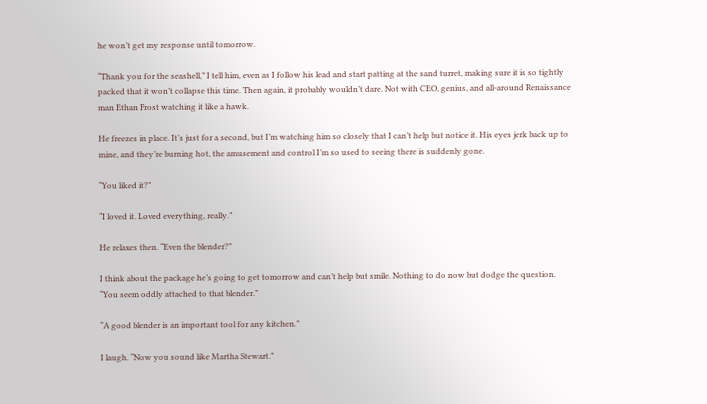he won’t get my response until tomorrow.

“Thank you for the seashell,” I tell him, even as I follow his lead and start patting at the sand turret, making sure it is so tightly packed that it won’t collapse this time. Then again, it probably wouldn’t dare. Not with CEO, genius, and all-around Renaissance man Ethan Frost watching it like a hawk.

He freezes in place. It’s just for a second, but I’m watching him so closely that I can’t help but notice it. His eyes jerk back up to mine, and they’re burning hot, the amusement and control I’m so used to seeing there is suddenly gone.

“You liked it?”

“I loved it. Loved everything, really.”

He relaxes then. “Even the blender?”

I think about the package he’s going to get tomorrow and can’t help but smile. Nothing to do now but dodge the question. “You seem oddly attached to that blender.”

“A good blender is an important tool for any kitchen.”

I laugh. “Now you sound like Martha Stewart.”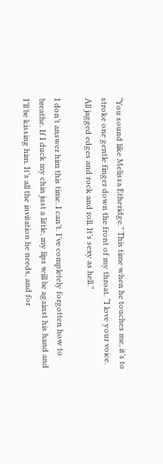“You sound like Melissa Etheridge.” This time when he touches me, it’s to stroke one gentle finger down the front of my throat. “I love your voice. All jagged edges and rock and roll. It’s sexy as hell.”

I don’t answer him this time. I can’t. I’ve completely forgotten how to breathe. If I duck my chin just a little, my lips will be against his hand and I’ll be kissing him. It’s all the invitation he needs, and for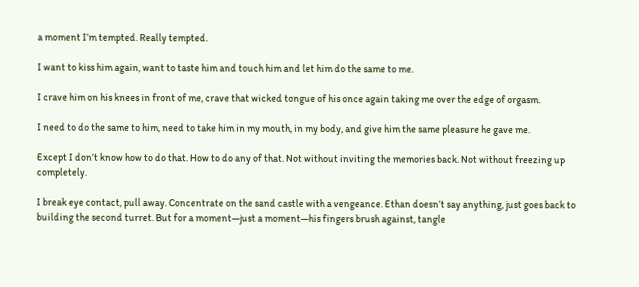a moment I’m tempted. Really tempted.

I want to kiss him again, want to taste him and touch him and let him do the same to me.

I crave him on his knees in front of me, crave that wicked tongue of his once again taking me over the edge of orgasm.

I need to do the same to him, need to take him in my mouth, in my body, and give him the same pleasure he gave me.

Except I don’t know how to do that. How to do any of that. Not without inviting the memories back. Not without freezing up completely.

I break eye contact, pull away. Concentrate on the sand castle with a vengeance. Ethan doesn’t say anything, just goes back to building the second turret. But for a moment—just a moment—his fingers brush against, tangle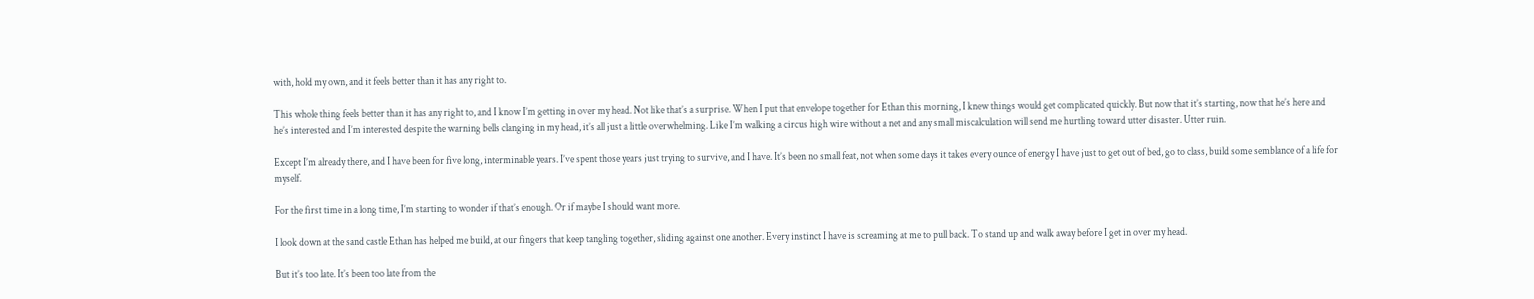with, hold my own, and it feels better than it has any right to.

This whole thing feels better than it has any right to, and I know I’m getting in over my head. Not like that’s a surprise. When I put that envelope together for Ethan this morning, I knew things would get complicated quickly. But now that it’s starting, now that he’s here and he’s interested and I’m interested despite the warning bells clanging in my head, it’s all just a little overwhelming. Like I’m walking a circus high wire without a net and any small miscalculation will send me hurtling toward utter disaster. Utter ruin.

Except I’m already there, and I have been for five long, interminable years. I’ve spent those years just trying to survive, and I have. It’s been no small feat, not when some days it takes every ounce of energy I have just to get out of bed, go to class, build some semblance of a life for myself.

For the first time in a long time, I’m starting to wonder if that’s enough. Or if maybe I should want more.

I look down at the sand castle Ethan has helped me build, at our fingers that keep tangling together, sliding against one another. Every instinct I have is screaming at me to pull back. To stand up and walk away before I get in over my head.

But it’s too late. It’s been too late from the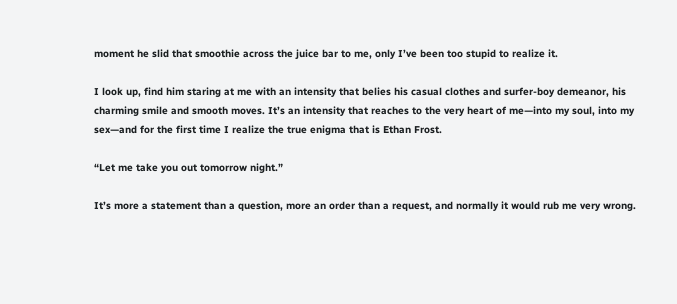moment he slid that smoothie across the juice bar to me, only I’ve been too stupid to realize it.

I look up, find him staring at me with an intensity that belies his casual clothes and surfer-boy demeanor, his charming smile and smooth moves. It’s an intensity that reaches to the very heart of me—into my soul, into my sex—and for the first time I realize the true enigma that is Ethan Frost.

“Let me take you out tomorrow night.”

It’s more a statement than a question, more an order than a request, and normally it would rub me very wrong.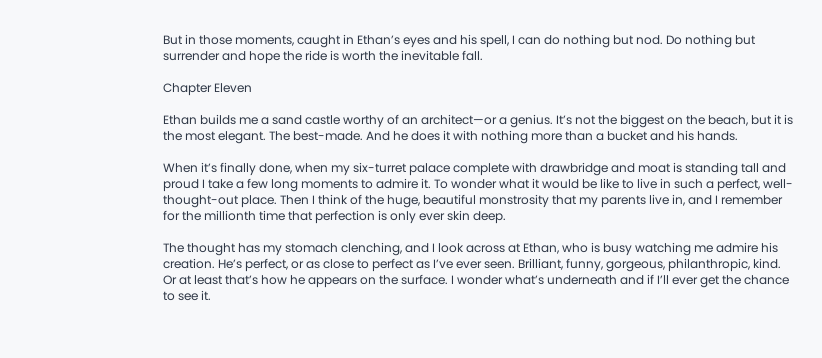But in those moments, caught in Ethan’s eyes and his spell, I can do nothing but nod. Do nothing but surrender and hope the ride is worth the inevitable fall.

Chapter Eleven

Ethan builds me a sand castle worthy of an architect—or a genius. It’s not the biggest on the beach, but it is the most elegant. The best-made. And he does it with nothing more than a bucket and his hands.

When it’s finally done, when my six-turret palace complete with drawbridge and moat is standing tall and proud I take a few long moments to admire it. To wonder what it would be like to live in such a perfect, well-thought-out place. Then I think of the huge, beautiful monstrosity that my parents live in, and I remember for the millionth time that perfection is only ever skin deep.

The thought has my stomach clenching, and I look across at Ethan, who is busy watching me admire his creation. He’s perfect, or as close to perfect as I’ve ever seen. Brilliant, funny, gorgeous, philanthropic, kind. Or at least that’s how he appears on the surface. I wonder what’s underneath and if I’ll ever get the chance to see it.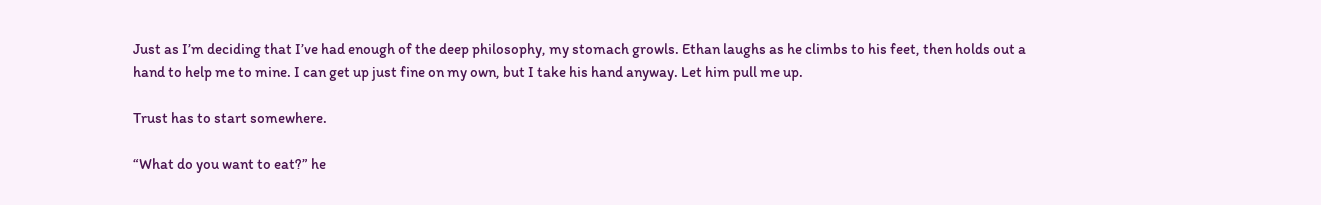Just as I’m deciding that I’ve had enough of the deep philosophy, my stomach growls. Ethan laughs as he climbs to his feet, then holds out a hand to help me to mine. I can get up just fine on my own, but I take his hand anyway. Let him pull me up.

Trust has to start somewhere.

“What do you want to eat?” he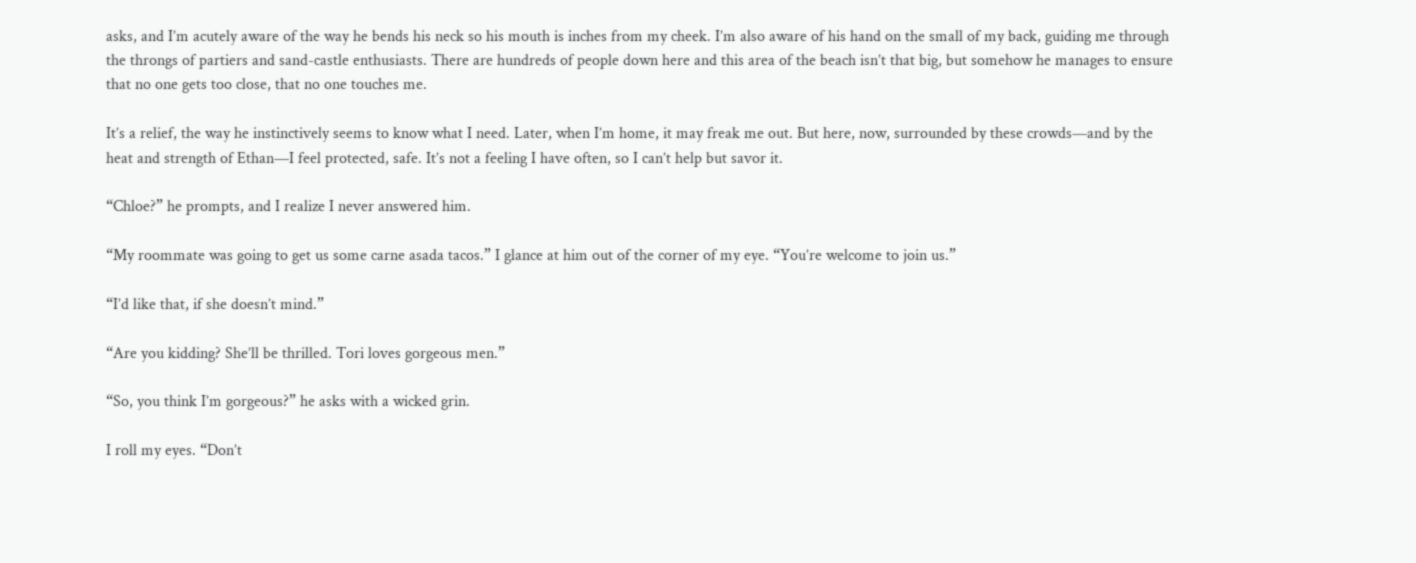asks, and I’m acutely aware of the way he bends his neck so his mouth is inches from my cheek. I’m also aware of his hand on the small of my back, guiding me through the throngs of partiers and sand-castle enthusiasts. There are hundreds of people down here and this area of the beach isn’t that big, but somehow he manages to ensure that no one gets too close, that no one touches me.

It’s a relief, the way he instinctively seems to know what I need. Later, when I’m home, it may freak me out. But here, now, surrounded by these crowds—and by the heat and strength of Ethan—I feel protected, safe. It’s not a feeling I have often, so I can’t help but savor it.

“Chloe?” he prompts, and I realize I never answered him.

“My roommate was going to get us some carne asada tacos.” I glance at him out of the corner of my eye. “You’re welcome to join us.”

“I’d like that, if she doesn’t mind.”

“Are you kidding? She’ll be thrilled. Tori loves gorgeous men.”

“So, you think I’m gorgeous?” he asks with a wicked grin.

I roll my eyes. “Don’t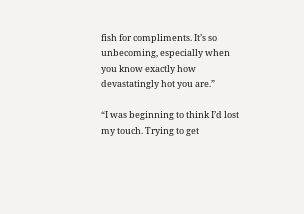fish for compliments. It’s so unbecoming, especially when you know exactly how devastatingly hot you are.”

“I was beginning to think I’d lost my touch. Trying to get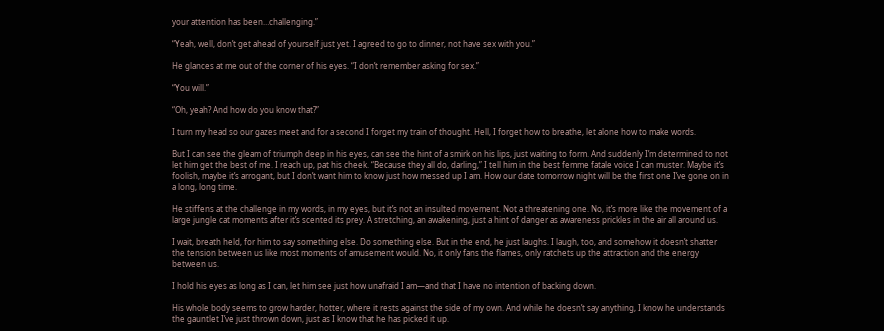your attention has been…challenging.”

“Yeah, well, don’t get ahead of yourself just yet. I agreed to go to dinner, not have sex with you.”

He glances at me out of the corner of his eyes. “I don’t remember asking for sex.”

“You will.”

“Oh, yeah? And how do you know that?”

I turn my head so our gazes meet and for a second I forget my train of thought. Hell, I forget how to breathe, let alone how to make words.

But I can see the gleam of triumph deep in his eyes, can see the hint of a smirk on his lips, just waiting to form. And suddenly I’m determined to not let him get the best of me. I reach up, pat his cheek. “Because they all do, darling,” I tell him in the best femme fatale voice I can muster. Maybe it’s foolish, maybe it’s arrogant, but I don’t want him to know just how messed up I am. How our date tomorrow night will be the first one I’ve gone on in a long, long time.

He stiffens at the challenge in my words, in my eyes, but it’s not an insulted movement. Not a threatening one. No, it’s more like the movement of a large jungle cat moments after it’s scented its prey. A stretching, an awakening, just a hint of danger as awareness prickles in the air all around us.

I wait, breath held, for him to say something else. Do something else. But in the end, he just laughs. I laugh, too, and somehow it doesn’t shatter the tension between us like most moments of amusement would. No, it only fans the flames, only ratchets up the attraction and the energy between us.

I hold his eyes as long as I can, let him see just how unafraid I am—and that I have no intention of backing down.

His whole body seems to grow harder, hotter, where it rests against the side of my own. And while he doesn’t say anything, I know he understands the gauntlet I’ve just thrown down, just as I know that he has picked it up.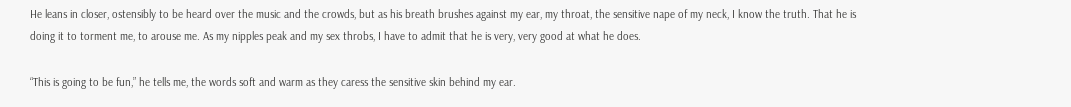He leans in closer, ostensibly to be heard over the music and the crowds, but as his breath brushes against my ear, my throat, the sensitive nape of my neck, I know the truth. That he is doing it to torment me, to arouse me. As my nipples peak and my sex throbs, I have to admit that he is very, very good at what he does.

“This is going to be fun,” he tells me, the words soft and warm as they caress the sensitive skin behind my ear.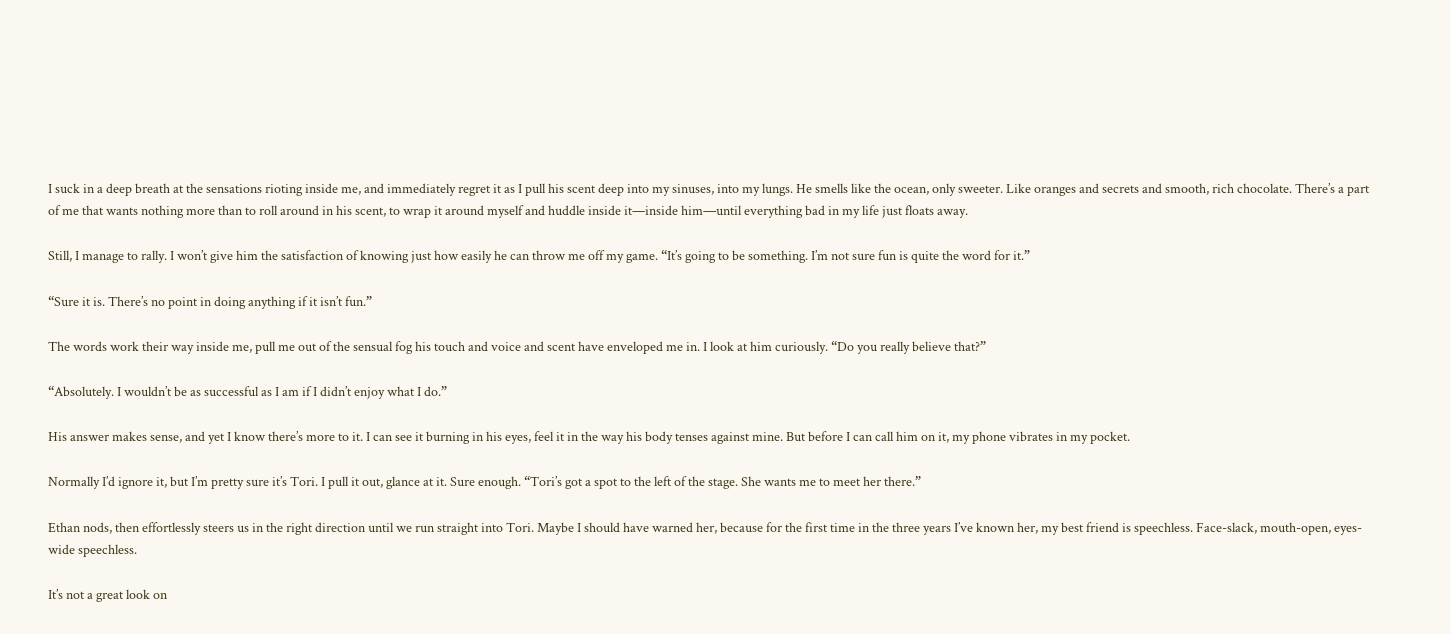I suck in a deep breath at the sensations rioting inside me, and immediately regret it as I pull his scent deep into my sinuses, into my lungs. He smells like the ocean, only sweeter. Like oranges and secrets and smooth, rich chocolate. There’s a part of me that wants nothing more than to roll around in his scent, to wrap it around myself and huddle inside it—inside him—until everything bad in my life just floats away.

Still, I manage to rally. I won’t give him the satisfaction of knowing just how easily he can throw me off my game. “It’s going to be something. I’m not sure fun is quite the word for it.”

“Sure it is. There’s no point in doing anything if it isn’t fun.”

The words work their way inside me, pull me out of the sensual fog his touch and voice and scent have enveloped me in. I look at him curiously. “Do you really believe that?”

“Absolutely. I wouldn’t be as successful as I am if I didn’t enjoy what I do.”

His answer makes sense, and yet I know there’s more to it. I can see it burning in his eyes, feel it in the way his body tenses against mine. But before I can call him on it, my phone vibrates in my pocket.

Normally I’d ignore it, but I’m pretty sure it’s Tori. I pull it out, glance at it. Sure enough. “Tori’s got a spot to the left of the stage. She wants me to meet her there.”

Ethan nods, then effortlessly steers us in the right direction until we run straight into Tori. Maybe I should have warned her, because for the first time in the three years I’ve known her, my best friend is speechless. Face-slack, mouth-open, eyes-wide speechless.

It’s not a great look on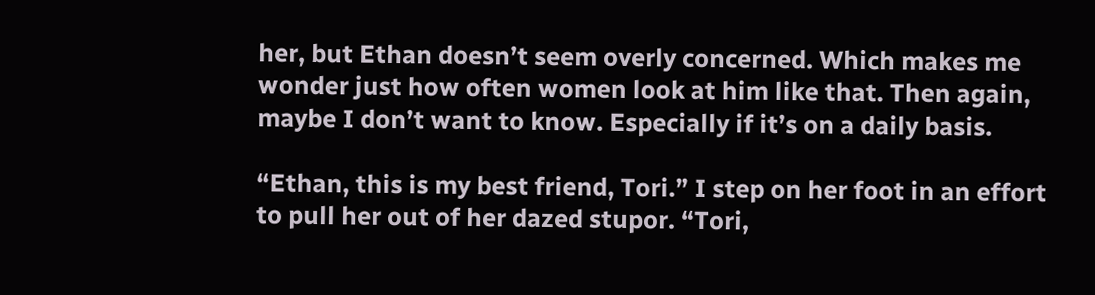her, but Ethan doesn’t seem overly concerned. Which makes me wonder just how often women look at him like that. Then again, maybe I don’t want to know. Especially if it’s on a daily basis.

“Ethan, this is my best friend, Tori.” I step on her foot in an effort to pull her out of her dazed stupor. “Tori,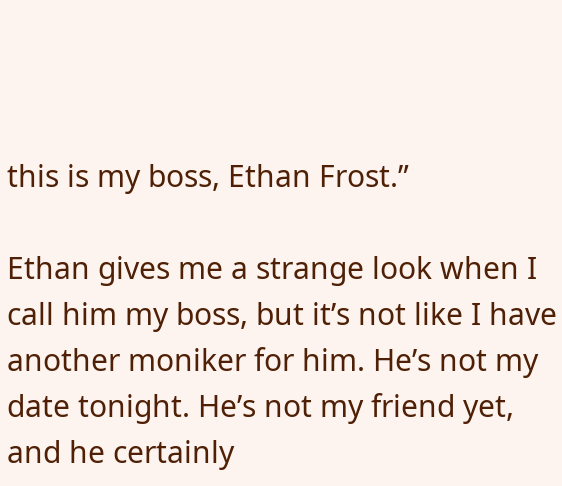this is my boss, Ethan Frost.”

Ethan gives me a strange look when I call him my boss, but it’s not like I have another moniker for him. He’s not my date tonight. He’s not my friend yet, and he certainly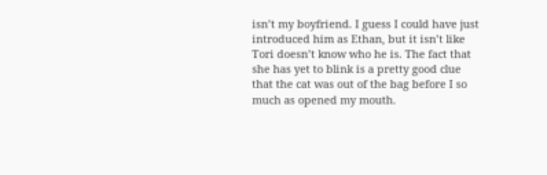isn’t my boyfriend. I guess I could have just introduced him as Ethan, but it isn’t like Tori doesn’t know who he is. The fact that she has yet to blink is a pretty good clue that the cat was out of the bag before I so much as opened my mouth.